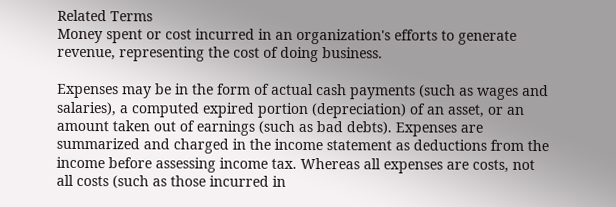Related Terms
Money spent or cost incurred in an organization's efforts to generate revenue, representing the cost of doing business.

Expenses may be in the form of actual cash payments (such as wages and salaries), a computed expired portion (depreciation) of an asset, or an amount taken out of earnings (such as bad debts). Expenses are summarized and charged in the income statement as deductions from the income before assessing income tax. Whereas all expenses are costs, not all costs (such as those incurred in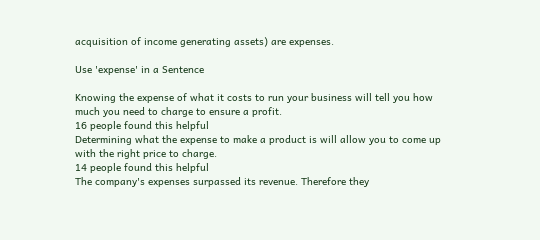acquisition of income generating assets) are expenses.

Use 'expense' in a Sentence

Knowing the expense of what it costs to run your business will tell you how much you need to charge to ensure a profit.
16 people found this helpful
Determining what the expense to make a product is will allow you to come up with the right price to charge.
14 people found this helpful
The company's expenses surpassed its revenue. Therefore they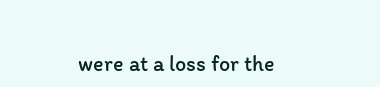were at a loss for the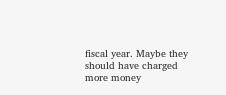fiscal year. Maybe they should have charged more money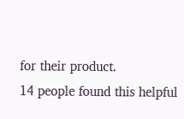for their product.
14 people found this helpful